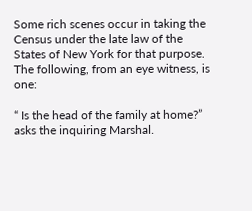Some rich scenes occur in taking the Census under the late law of the States of New York for that purpose. The following, from an eye witness, is one:

“ Is the head of the family at home?” asks the inquiring Marshal.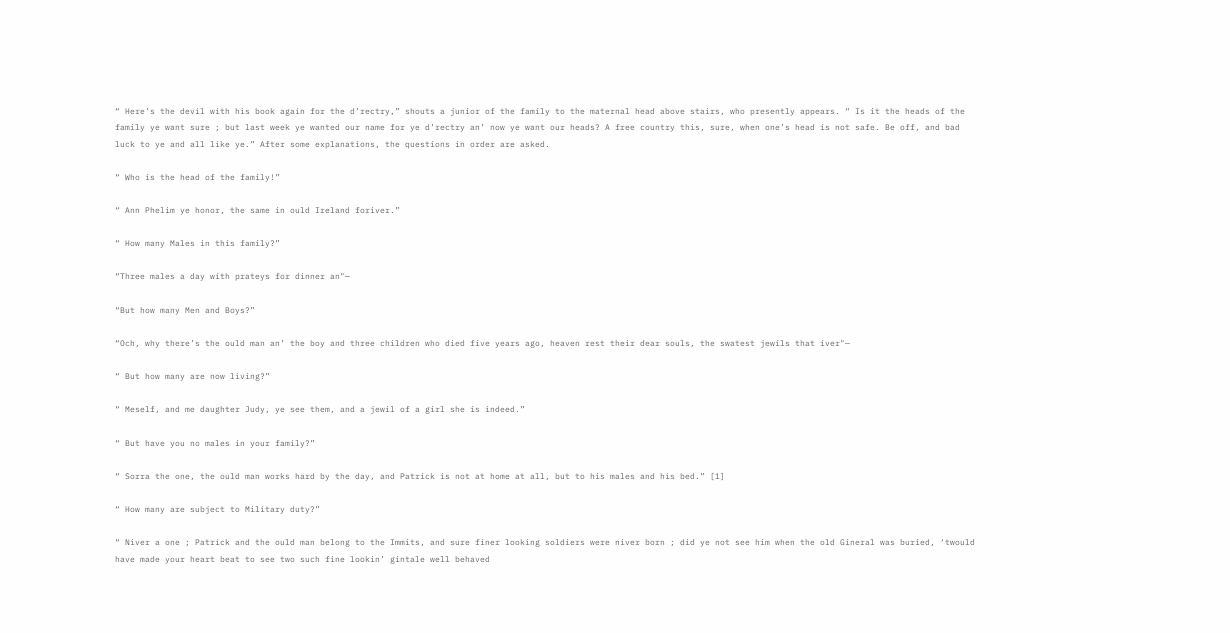“ Here’s the devil with his book again for the d’rectry,” shouts a junior of the family to the maternal head above stairs, who presently appears. “ Is it the heads of the family ye want sure ; but last week ye wanted our name for ye d’rectry an’ now ye want our heads? A free country this, sure, when one’s head is not safe. Be off, and bad luck to ye and all like ye.” After some explanations, the questions in order are asked.

“ Who is the head of the family!”

“ Ann Phelim ye honor, the same in ould Ireland foriver.”

“ How many Males in this family?”

“Three males a day with prateys for dinner an"—

“But how many Men and Boys?”

“Och, why there’s the ould man an’ the boy and three children who died five years ago, heaven rest their dear souls, the swatest jewils that iver"—

“ But how many are now living?”

“ Meself, and me daughter Judy, ye see them, and a jewil of a girl she is indeed.”

“ But have you no males in your family?”

“ Sorra the one, the ould man works hard by the day, and Patrick is not at home at all, but to his males and his bed.” [1]

“ How many are subject to Military duty?”

“ Niver a one ; Patrick and the ould man belong to the Immits, and sure finer looking soldiers were niver born ; did ye not see him when the old Gineral was buried, ‘twould have made your heart beat to see two such fine lookin’ gintale well behaved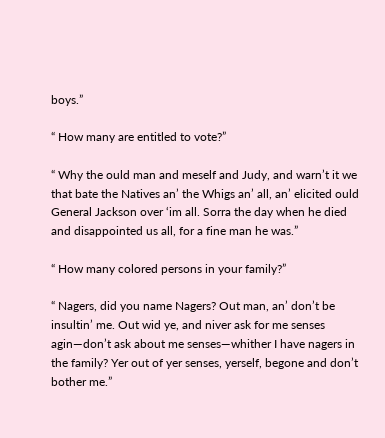boys.”

“ How many are entitled to vote?”

“ Why the ould man and meself and Judy, and warn’t it we that bate the Natives an’ the Whigs an’ all, an’ elicited ould General Jackson over ‘im all. Sorra the day when he died and disappointed us all, for a fine man he was.”

“ How many colored persons in your family?”

“ Nagers, did you name Nagers? Out man, an’ don’t be insultin’ me. Out wid ye, and niver ask for me senses agin—don’t ask about me senses—whither I have nagers in the family? Yer out of yer senses, yerself, begone and don’t bother me.”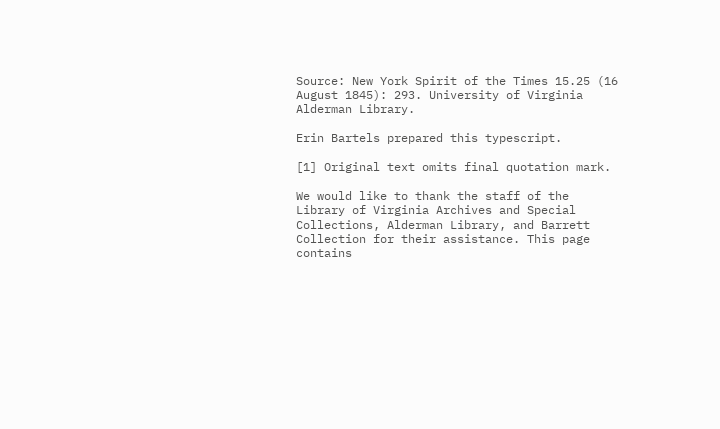Source: New York Spirit of the Times 15.25 (16 August 1845): 293. University of Virginia Alderman Library.

Erin Bartels prepared this typescript.

[1] Original text omits final quotation mark.

We would like to thank the staff of the Library of Virginia Archives and Special Collections, Alderman Library, and Barrett Collection for their assistance. This page contains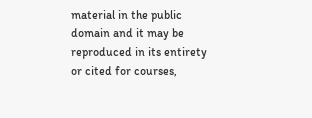material in the public domain and it may be reproduced in its entirety or cited for courses,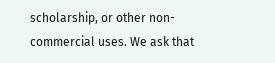scholarship, or other non-commercial uses. We ask that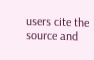users cite the source and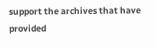support the archives that have provided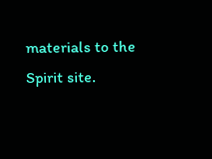materials to the Spirit site.